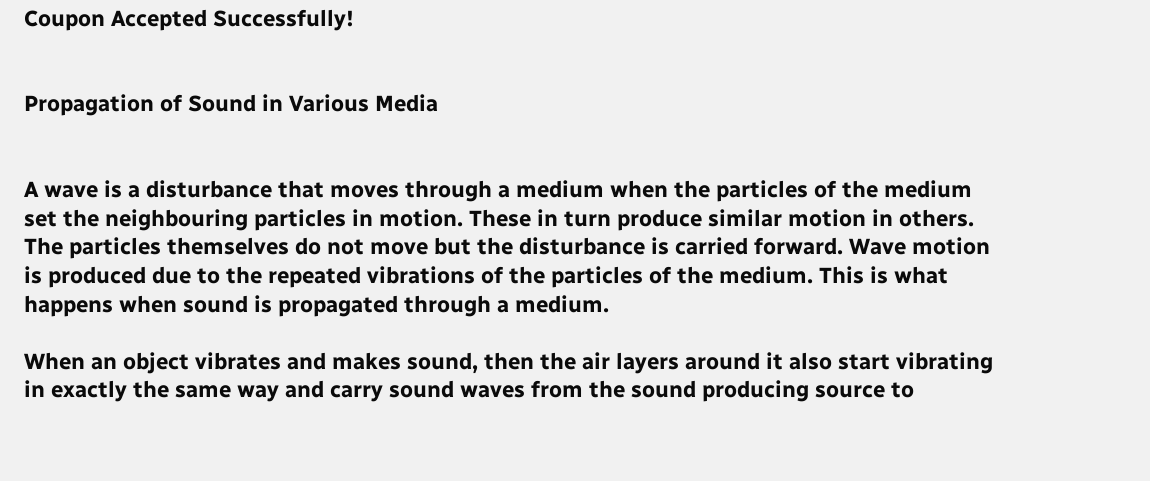Coupon Accepted Successfully!


Propagation of Sound in Various Media


A wave is a disturbance that moves through a medium when the particles of the medium set the neighbouring particles in motion. These in turn produce similar motion in others. The particles themselves do not move but the disturbance is carried forward. Wave motion is produced due to the repeated vibrations of the particles of the medium. This is what happens when sound is propagated through a medium.

When an object vibrates and makes sound, then the air layers around it also start vibrating in exactly the same way and carry sound waves from the sound producing source to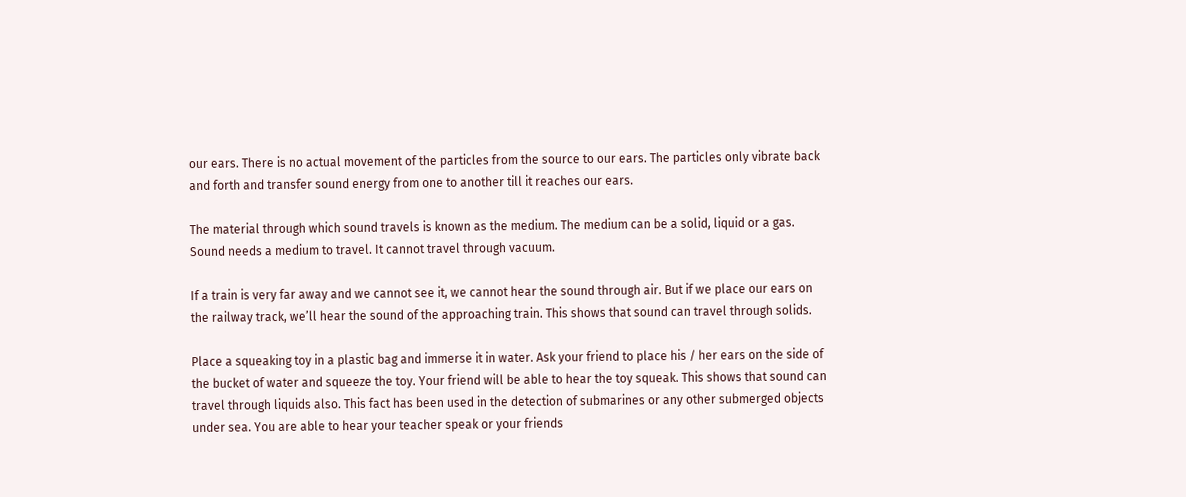our ears. There is no actual movement of the particles from the source to our ears. The particles only vibrate back and forth and transfer sound energy from one to another till it reaches our ears.

The material through which sound travels is known as the medium. The medium can be a solid, liquid or a gas. Sound needs a medium to travel. It cannot travel through vacuum.

If a train is very far away and we cannot see it, we cannot hear the sound through air. But if we place our ears on the railway track, we’ll hear the sound of the approaching train. This shows that sound can travel through solids.

Place a squeaking toy in a plastic bag and immerse it in water. Ask your friend to place his / her ears on the side of the bucket of water and squeeze the toy. Your friend will be able to hear the toy squeak. This shows that sound can travel through liquids also. This fact has been used in the detection of submarines or any other submerged objects under sea. You are able to hear your teacher speak or your friends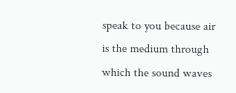speak to you because air is the medium through which the sound waves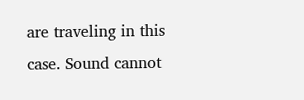are traveling in this case. Sound cannot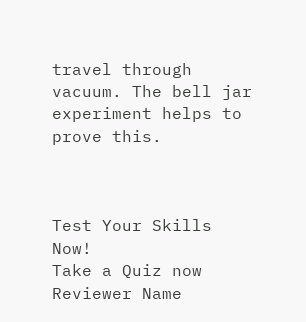travel through vacuum. The bell jar experiment helps to prove this.



Test Your Skills Now!
Take a Quiz now
Reviewer Name